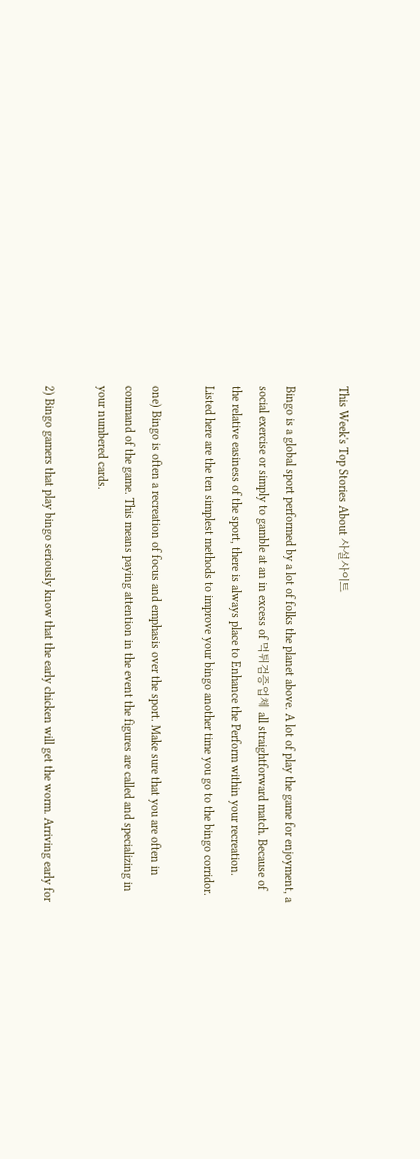This Week's Top Stories About 사설사이트

Bingo is a global sport performed by a lot of folks the planet above. A lot of play the game for enjoyment, a social exercise or simply to gamble at an in excess of 먹튀검증업체 all straightforward match. Because of the relative easiness of the sport, there is always place to Enhance the Perform within your recreation. Listed here are the ten simplest methods to improve your bingo another time you go to the bingo corridor.

one) Bingo is often a recreation of focus and emphasis over the sport. Make sure that you are often in command of the game. This means paying attention in the event the figures are called and specializing in your numbered cards.

2) Bingo gamers that play bingo seriously know that the early chicken will get the worm. Arriving early for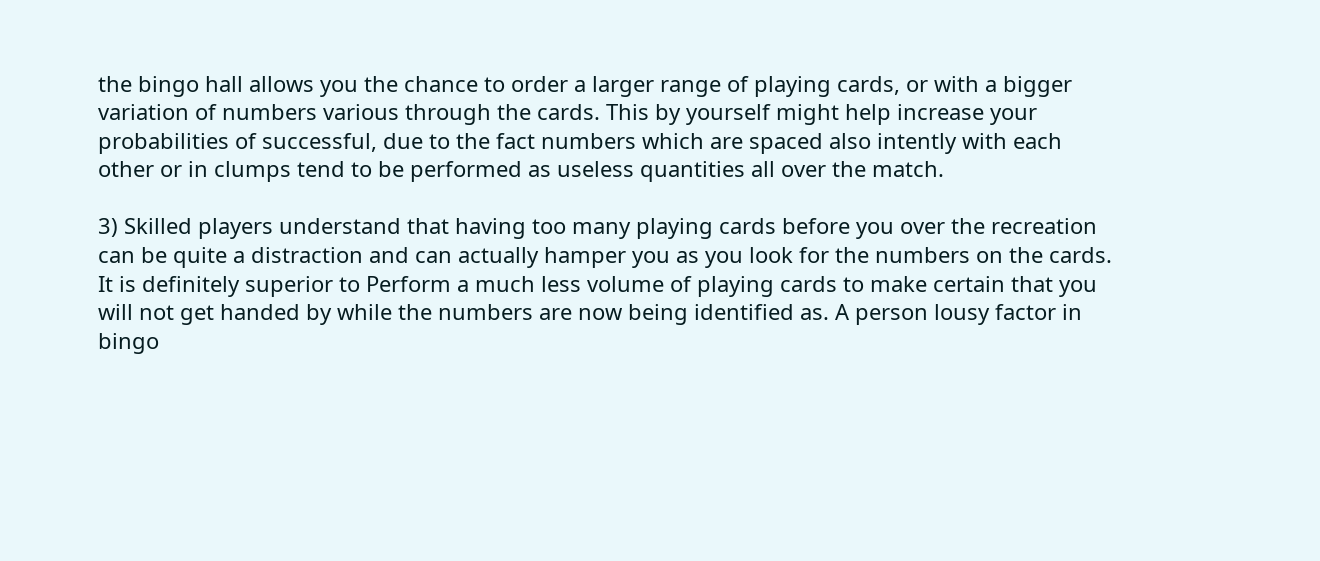the bingo hall allows you the chance to order a larger range of playing cards, or with a bigger variation of numbers various through the cards. This by yourself might help increase your probabilities of successful, due to the fact numbers which are spaced also intently with each other or in clumps tend to be performed as useless quantities all over the match.

3) Skilled players understand that having too many playing cards before you over the recreation can be quite a distraction and can actually hamper you as you look for the numbers on the cards. It is definitely superior to Perform a much less volume of playing cards to make certain that you will not get handed by while the numbers are now being identified as. A person lousy factor in bingo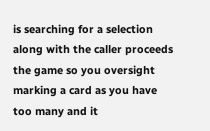is searching for a selection along with the caller proceeds the game so you oversight marking a card as you have too many and it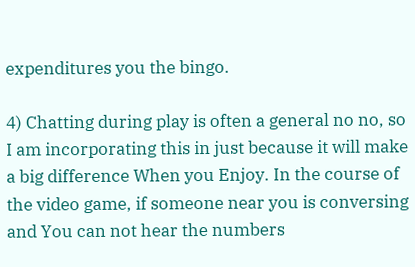expenditures you the bingo.

4) Chatting during play is often a general no no, so I am incorporating this in just because it will make a big difference When you Enjoy. In the course of the video game, if someone near you is conversing and You can not hear the numbers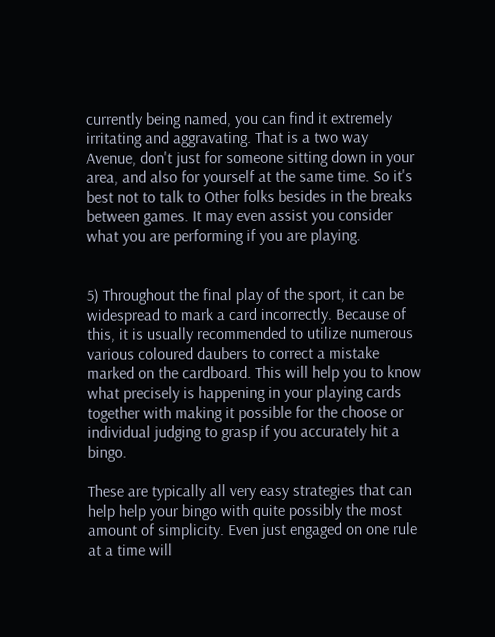currently being named, you can find it extremely irritating and aggravating. That is a two way Avenue, don't just for someone sitting down in your area, and also for yourself at the same time. So it's best not to talk to Other folks besides in the breaks between games. It may even assist you consider what you are performing if you are playing.


5) Throughout the final play of the sport, it can be widespread to mark a card incorrectly. Because of this, it is usually recommended to utilize numerous various coloured daubers to correct a mistake marked on the cardboard. This will help you to know what precisely is happening in your playing cards together with making it possible for the choose or individual judging to grasp if you accurately hit a bingo.

These are typically all very easy strategies that can help help your bingo with quite possibly the most amount of simplicity. Even just engaged on one rule at a time will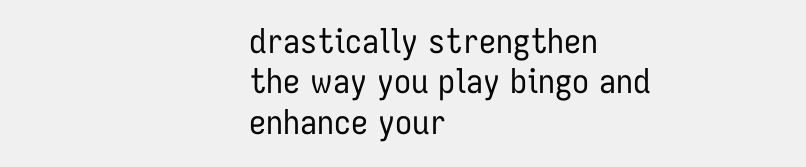drastically strengthen the way you play bingo and enhance your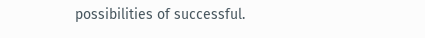possibilities of successful.